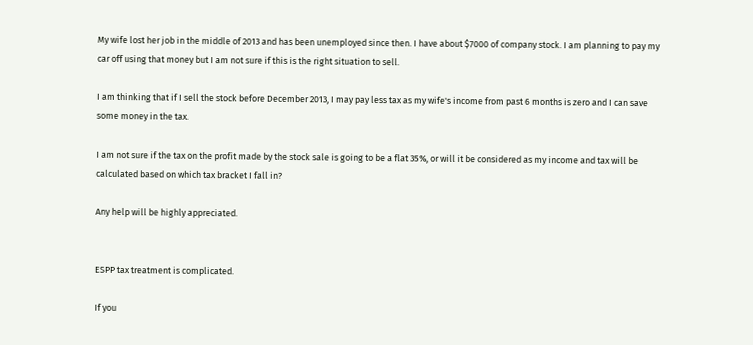My wife lost her job in the middle of 2013 and has been unemployed since then. I have about $7000 of company stock. I am planning to pay my car off using that money but I am not sure if this is the right situation to sell.

I am thinking that if I sell the stock before December 2013, I may pay less tax as my wife's income from past 6 months is zero and I can save some money in the tax.

I am not sure if the tax on the profit made by the stock sale is going to be a flat 35%, or will it be considered as my income and tax will be calculated based on which tax bracket I fall in?

Any help will be highly appreciated.


ESPP tax treatment is complicated.

If you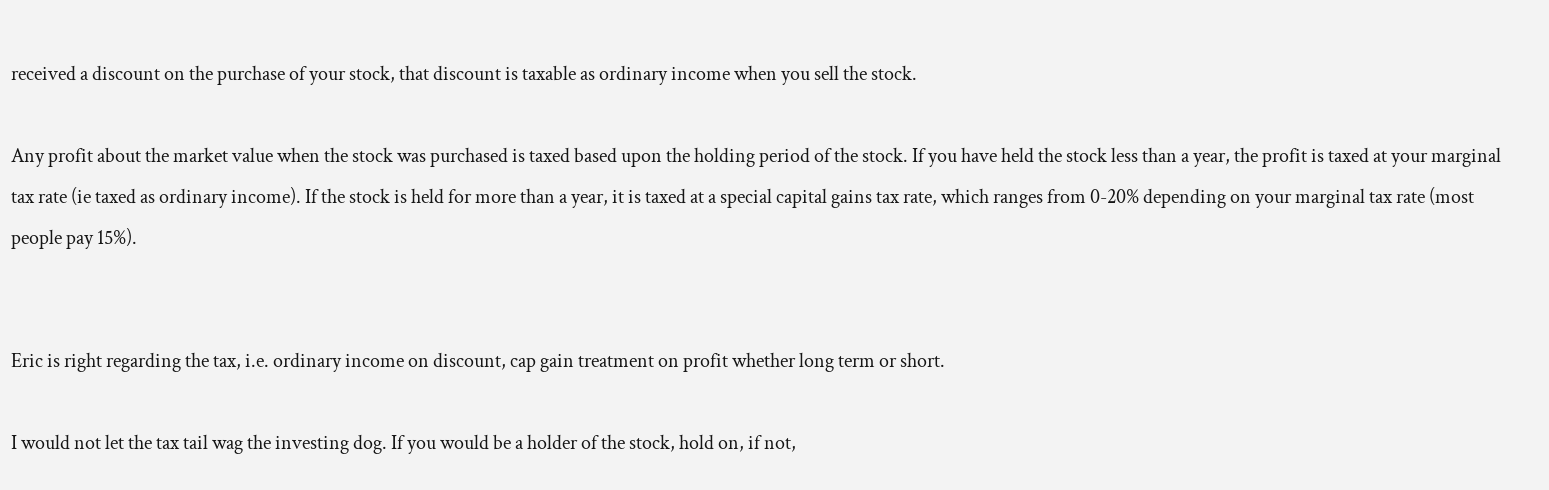received a discount on the purchase of your stock, that discount is taxable as ordinary income when you sell the stock.

Any profit about the market value when the stock was purchased is taxed based upon the holding period of the stock. If you have held the stock less than a year, the profit is taxed at your marginal tax rate (ie taxed as ordinary income). If the stock is held for more than a year, it is taxed at a special capital gains tax rate, which ranges from 0-20% depending on your marginal tax rate (most people pay 15%).


Eric is right regarding the tax, i.e. ordinary income on discount, cap gain treatment on profit whether long term or short.

I would not let the tax tail wag the investing dog. If you would be a holder of the stock, hold on, if not,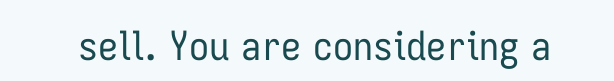sell. You are considering a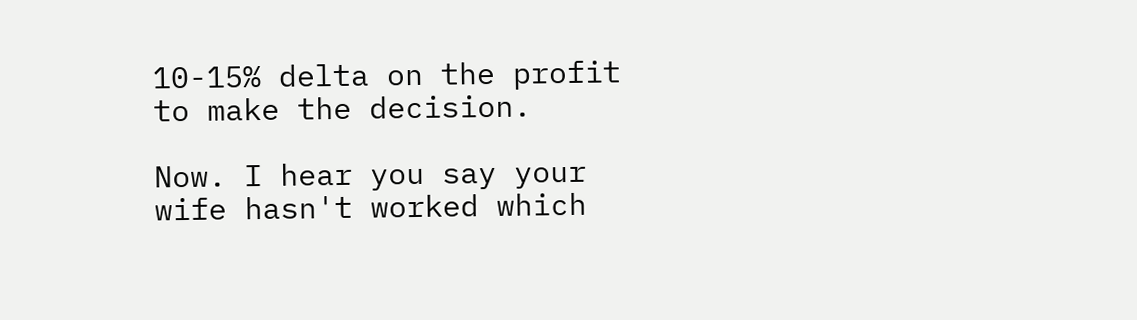10-15% delta on the profit to make the decision.

Now. I hear you say your wife hasn't worked which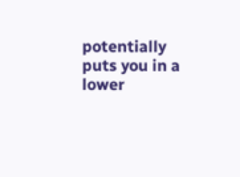potentially puts you in a lower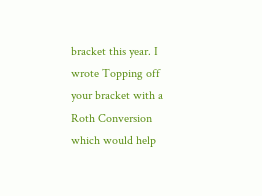bracket this year. I wrote Topping off your bracket with a Roth Conversion which would help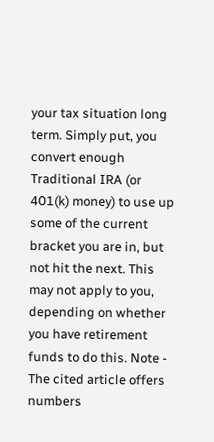your tax situation long term. Simply put, you convert enough Traditional IRA (or 401(k) money) to use up some of the current bracket you are in, but not hit the next. This may not apply to you, depending on whether you have retirement funds to do this. Note - The cited article offers numbers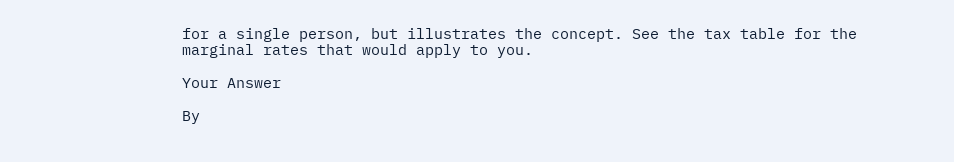for a single person, but illustrates the concept. See the tax table for the marginal rates that would apply to you.

Your Answer

By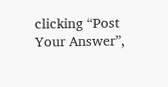clicking “Post Your Answer”,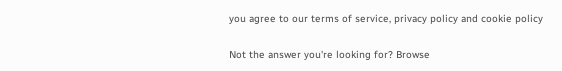you agree to our terms of service, privacy policy and cookie policy

Not the answer you're looking for? Browse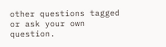other questions tagged or ask your own question.